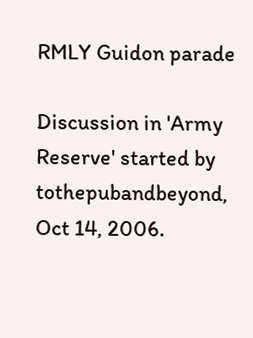RMLY Guidon parade

Discussion in 'Army Reserve' started by tothepubandbeyond, Oct 14, 2006.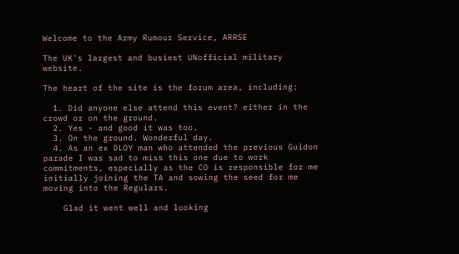Welcome to the Army Rumour Service, ARRSE

The UK's largest and busiest UNofficial military website.

The heart of the site is the forum area, including:

  1. Did anyone else attend this event? either in the crowd or on the ground.
  2. Yes - and good it was too.
  3. On the ground. Wonderful day.
  4. As an ex DLOY man who attended the previous Guidon parade I was sad to miss this one due to work commitments, especially as the CO is responsible for me initially joining the TA and sowing the seed for me moving into the Regulars.

    Glad it went well and looking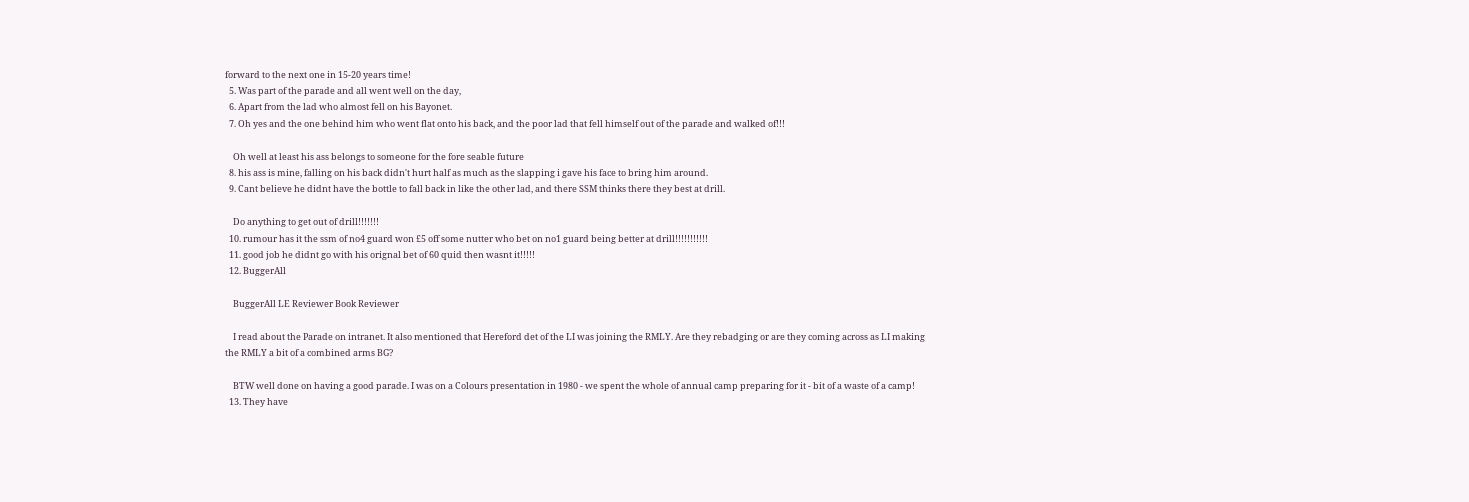forward to the next one in 15-20 years time!
  5. Was part of the parade and all went well on the day,
  6. Apart from the lad who almost fell on his Bayonet.
  7. Oh yes and the one behind him who went flat onto his back, and the poor lad that fell himself out of the parade and walked of!!!

    Oh well at least his ass belongs to someone for the fore seable future
  8. his ass is mine, falling on his back didn't hurt half as much as the slapping i gave his face to bring him around.
  9. Cant believe he didnt have the bottle to fall back in like the other lad, and there SSM thinks there they best at drill.

    Do anything to get out of drill!!!!!!!
  10. rumour has it the ssm of no4 guard won £5 off some nutter who bet on no1 guard being better at drill!!!!!!!!!!!
  11. good job he didnt go with his orignal bet of 60 quid then wasnt it!!!!!
  12. BuggerAll

    BuggerAll LE Reviewer Book Reviewer

    I read about the Parade on intranet. It also mentioned that Hereford det of the LI was joining the RMLY. Are they rebadging or are they coming across as LI making the RMLY a bit of a combined arms BG?

    BTW well done on having a good parade. I was on a Colours presentation in 1980 - we spent the whole of annual camp preparing for it - bit of a waste of a camp!
  13. They have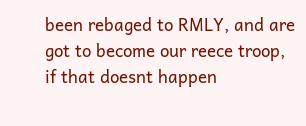been rebaged to RMLY, and are got to become our reece troop, if that doesnt happen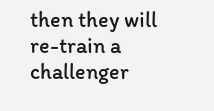then they will re-train a challenger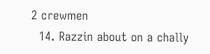2 crewmen
  14. Razzin about on a chally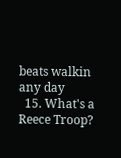beats walkin any day
  15. What's a Reece Troop?